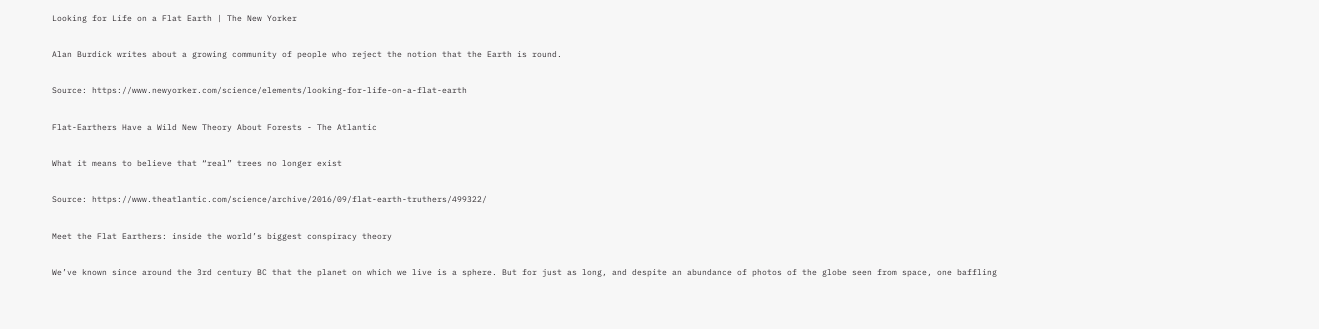Looking for Life on a Flat Earth | The New Yorker

Alan Burdick writes about a growing community of people who reject the notion that the Earth is round.

Source: https://www.newyorker.com/science/elements/looking-for-life-on-a-flat-earth

Flat-Earthers Have a Wild New Theory About Forests - The Atlantic

What it means to believe that “real” trees no longer exist

Source: https://www.theatlantic.com/science/archive/2016/09/flat-earth-truthers/499322/

Meet the Flat Earthers: inside the world’s biggest conspiracy theory

We’ve known since around the 3rd century BC that the planet on which we live is a sphere. But for just as long, and despite an abundance of photos of the globe seen from space, one baffling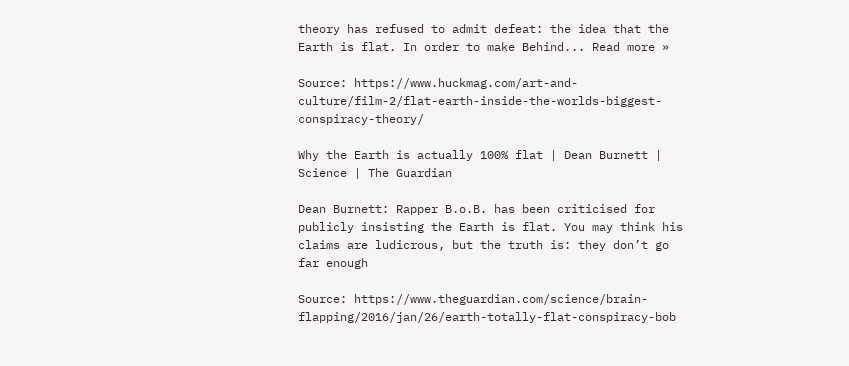theory has refused to admit defeat: the idea that the Earth is flat. In order to make Behind... Read more »

Source: https://www.huckmag.com/art-and-culture/film-2/flat-earth-inside-the-worlds-biggest-conspiracy-theory/

Why the Earth is actually 100% flat | Dean Burnett | Science | The Guardian

Dean Burnett: Rapper B.o.B. has been criticised for publicly insisting the Earth is flat. You may think his claims are ludicrous, but the truth is: they don’t go far enough

Source: https://www.theguardian.com/science/brain-flapping/2016/jan/26/earth-totally-flat-conspiracy-bob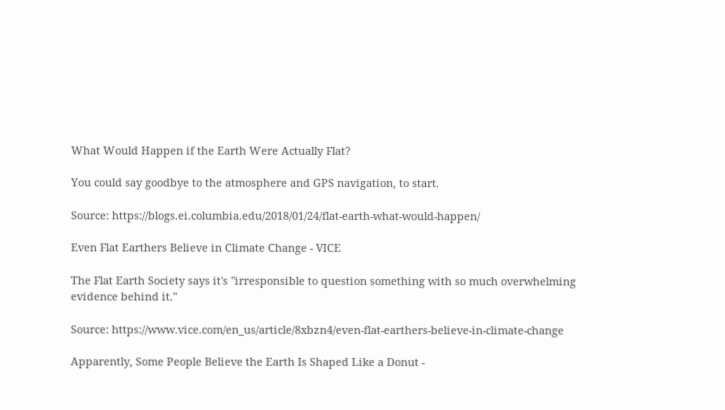What Would Happen if the Earth Were Actually Flat?

You could say goodbye to the atmosphere and GPS navigation, to start.

Source: https://blogs.ei.columbia.edu/2018/01/24/flat-earth-what-would-happen/

Even Flat Earthers Believe in Climate Change - VICE

The Flat Earth Society says it's "irresponsible to question something with so much overwhelming evidence behind it."

Source: https://www.vice.com/en_us/article/8xbzn4/even-flat-earthers-believe-in-climate-change

Apparently, Some People Believe the Earth Is Shaped Like a Donut -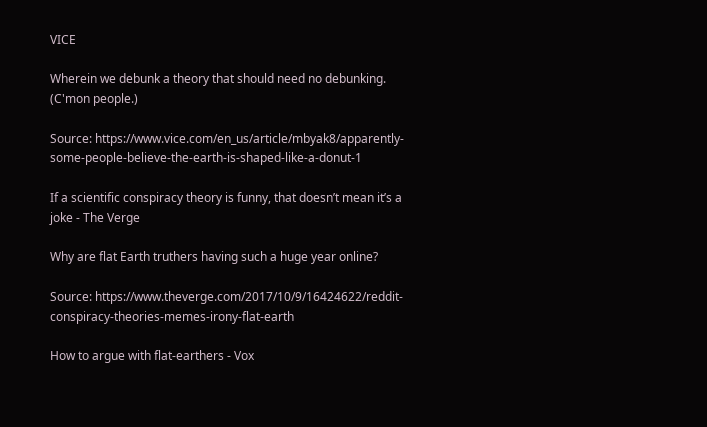VICE

Wherein we debunk a theory that should need no debunking. (C'mon people.)

Source: https://www.vice.com/en_us/article/mbyak8/apparently-some-people-believe-the-earth-is-shaped-like-a-donut-1

If a scientific conspiracy theory is funny, that doesn’t mean it’s a joke - The Verge

Why are flat Earth truthers having such a huge year online?

Source: https://www.theverge.com/2017/10/9/16424622/reddit-conspiracy-theories-memes-irony-flat-earth

How to argue with flat-earthers - Vox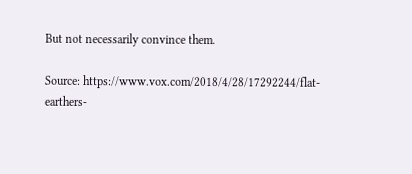But not necessarily convince them.

Source: https://www.vox.com/2018/4/28/17292244/flat-earthers-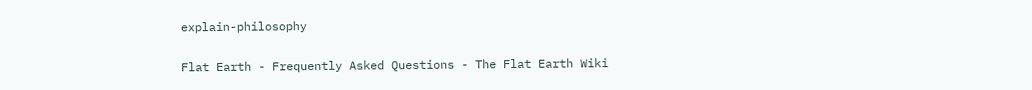explain-philosophy

Flat Earth - Frequently Asked Questions - The Flat Earth Wiki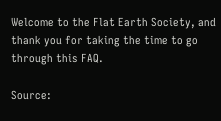Welcome to the Flat Earth Society, and thank you for taking the time to go through this FAQ.

Source: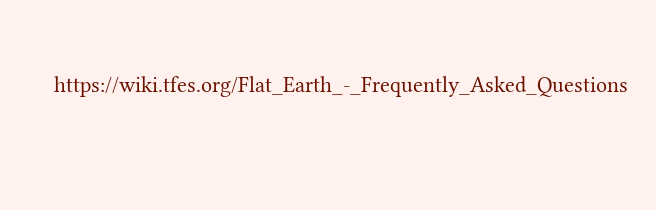https://wiki.tfes.org/Flat_Earth_-_Frequently_Asked_Questions